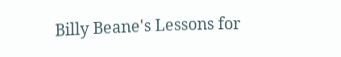Billy Beane's Lessons for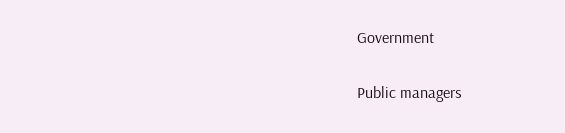Government

Public managers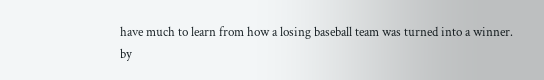have much to learn from how a losing baseball team was turned into a winner.
by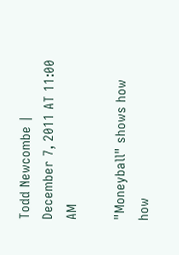Todd Newcombe | December 7, 2011 AT 11:00 AM

"Moneyball" shows how how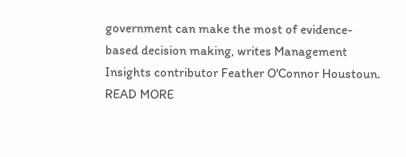government can make the most of evidence-based decision making, writes Management Insights contributor Feather O'Connor Houstoun. READ MORE